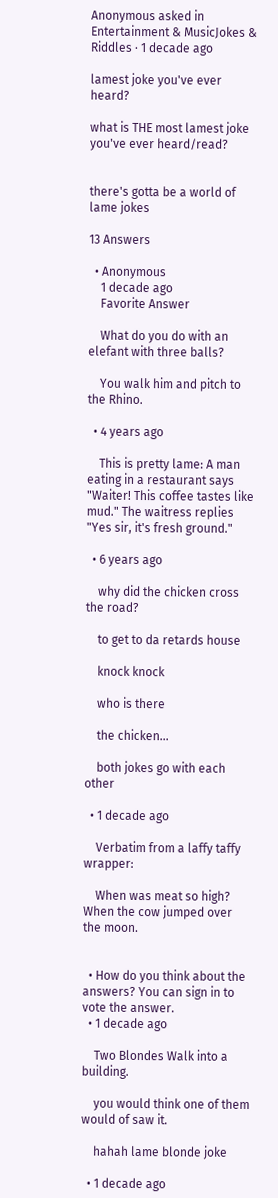Anonymous asked in Entertainment & MusicJokes & Riddles · 1 decade ago

lamest joke you've ever heard?

what is THE most lamest joke you've ever heard/read?


there's gotta be a world of lame jokes

13 Answers

  • Anonymous
    1 decade ago
    Favorite Answer

    What do you do with an elefant with three balls?

    You walk him and pitch to the Rhino.

  • 4 years ago

    This is pretty lame: A man eating in a restaurant says "Waiter! This coffee tastes like mud." The waitress replies "Yes sir, it's fresh ground."

  • 6 years ago

    why did the chicken cross the road?

    to get to da retards house

    knock knock

    who is there

    the chicken...

    both jokes go with each other

  • 1 decade ago

    Verbatim from a laffy taffy wrapper:

    When was meat so high? When the cow jumped over the moon.


  • How do you think about the answers? You can sign in to vote the answer.
  • 1 decade ago

    Two Blondes Walk into a building.

    you would think one of them would of saw it.

    hahah lame blonde joke

  • 1 decade ago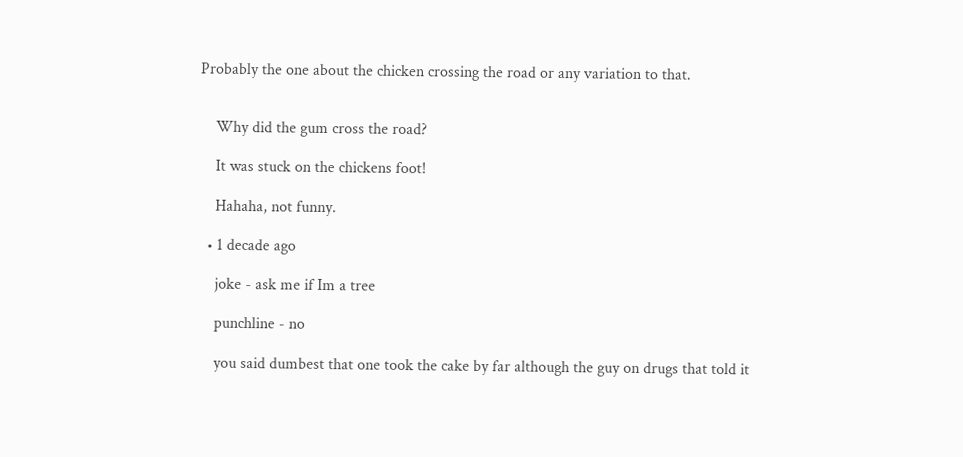Probably the one about the chicken crossing the road or any variation to that.


    Why did the gum cross the road?

    It was stuck on the chickens foot!

    Hahaha, not funny.

  • 1 decade ago

    joke - ask me if Im a tree

    punchline - no

    you said dumbest that one took the cake by far although the guy on drugs that told it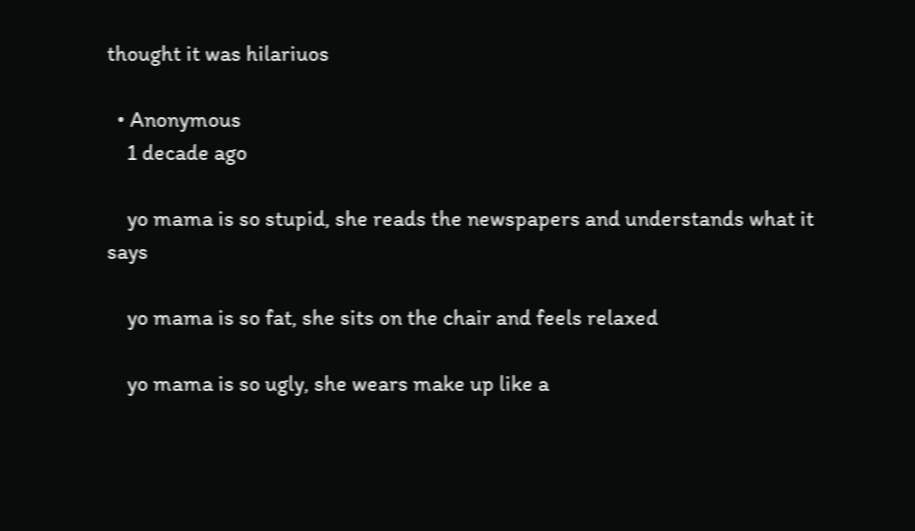thought it was hilariuos

  • Anonymous
    1 decade ago

    yo mama is so stupid, she reads the newspapers and understands what it says

    yo mama is so fat, she sits on the chair and feels relaxed

    yo mama is so ugly, she wears make up like a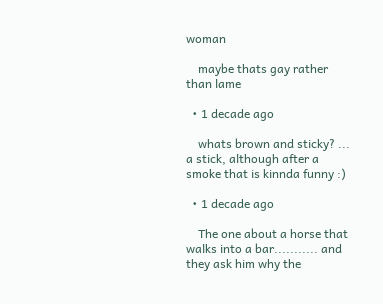woman

    maybe thats gay rather than lame

  • 1 decade ago

    whats brown and sticky? ... a stick, although after a smoke that is kinnda funny :)

  • 1 decade ago

    The one about a horse that walks into a bar........... and they ask him why the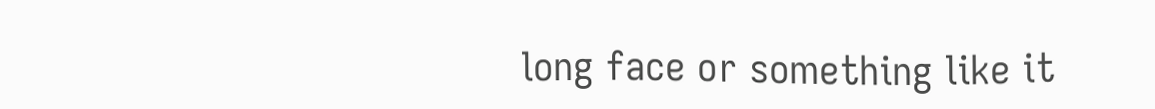long face or something like it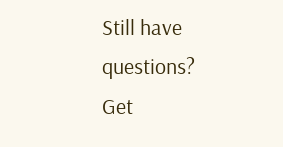Still have questions? Get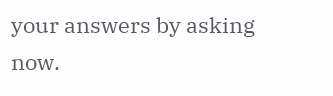your answers by asking now.